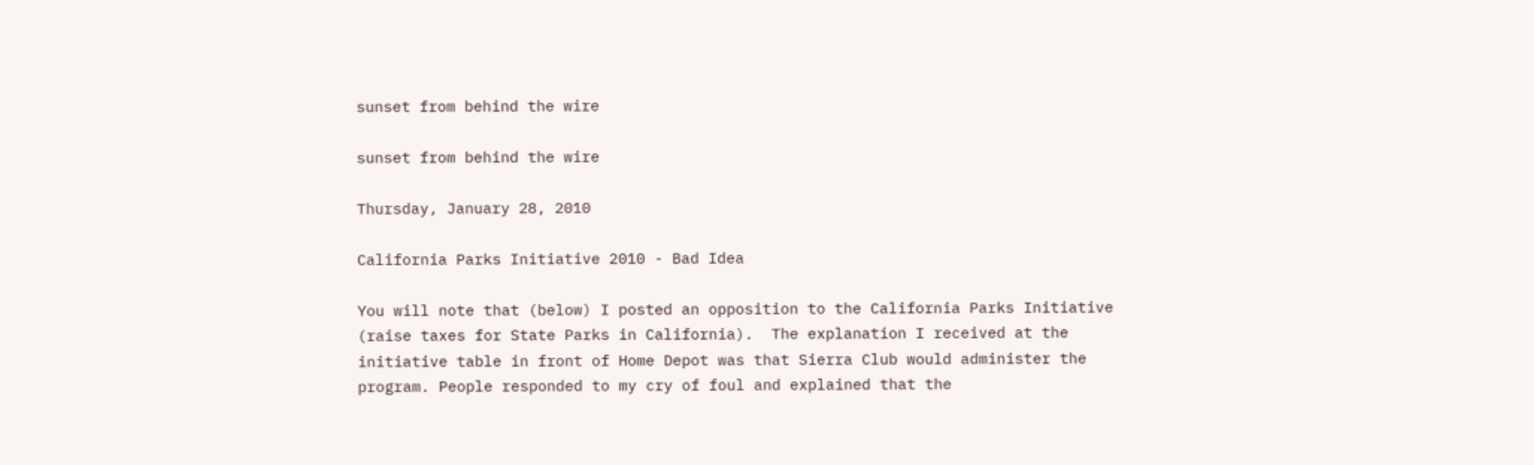sunset from behind the wire

sunset from behind the wire

Thursday, January 28, 2010

California Parks Initiative 2010 - Bad Idea

You will note that (below) I posted an opposition to the California Parks Initiative (raise taxes for State Parks in California).  The explanation I received at the initiative table in front of Home Depot was that Sierra Club would administer the program. People responded to my cry of foul and explained that the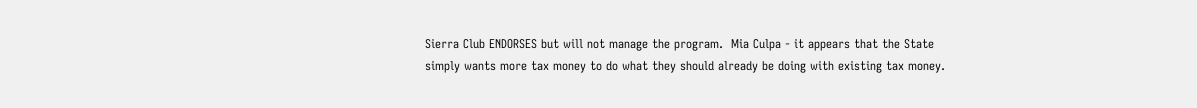Sierra Club ENDORSES but will not manage the program.  Mia Culpa - it appears that the State simply wants more tax money to do what they should already be doing with existing tax money.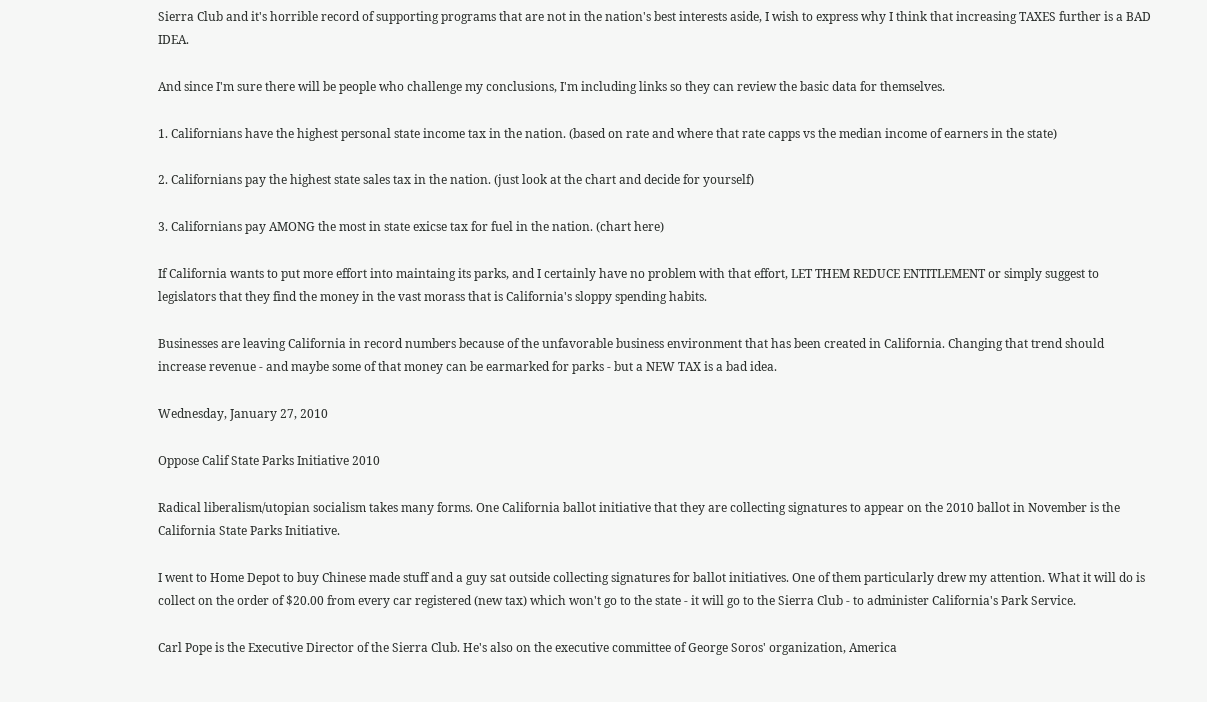Sierra Club and it's horrible record of supporting programs that are not in the nation's best interests aside, I wish to express why I think that increasing TAXES further is a BAD IDEA.

And since I'm sure there will be people who challenge my conclusions, I'm including links so they can review the basic data for themselves.

1. Californians have the highest personal state income tax in the nation. (based on rate and where that rate capps vs the median income of earners in the state)

2. Californians pay the highest state sales tax in the nation. (just look at the chart and decide for yourself)

3. Californians pay AMONG the most in state exicse tax for fuel in the nation. (chart here)

If California wants to put more effort into maintaing its parks, and I certainly have no problem with that effort, LET THEM REDUCE ENTITLEMENT or simply suggest to legislators that they find the money in the vast morass that is California's sloppy spending habits.

Businesses are leaving California in record numbers because of the unfavorable business environment that has been created in California. Changing that trend should increase revenue - and maybe some of that money can be earmarked for parks - but a NEW TAX is a bad idea.

Wednesday, January 27, 2010

Oppose Calif State Parks Initiative 2010

Radical liberalism/utopian socialism takes many forms. One California ballot initiative that they are collecting signatures to appear on the 2010 ballot in November is the California State Parks Initiative.

I went to Home Depot to buy Chinese made stuff and a guy sat outside collecting signatures for ballot initiatives. One of them particularly drew my attention. What it will do is collect on the order of $20.00 from every car registered (new tax) which won't go to the state - it will go to the Sierra Club - to administer California's Park Service.

Carl Pope is the Executive Director of the Sierra Club. He's also on the executive committee of George Soros' organization, America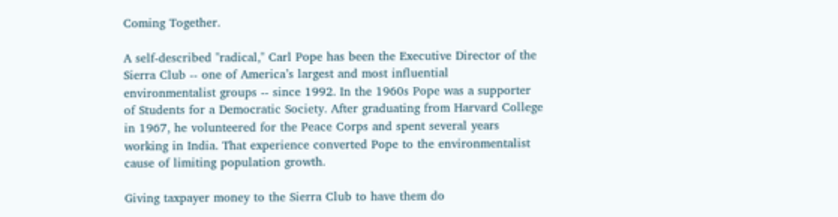Coming Together.

A self-described "radical," Carl Pope has been the Executive Director of the Sierra Club -- one of America’s largest and most influential environmentalist groups -- since 1992. In the 1960s Pope was a supporter of Students for a Democratic Society. After graduating from Harvard College in 1967, he volunteered for the Peace Corps and spent several years working in India. That experience converted Pope to the environmentalist cause of limiting population growth.

Giving taxpayer money to the Sierra Club to have them do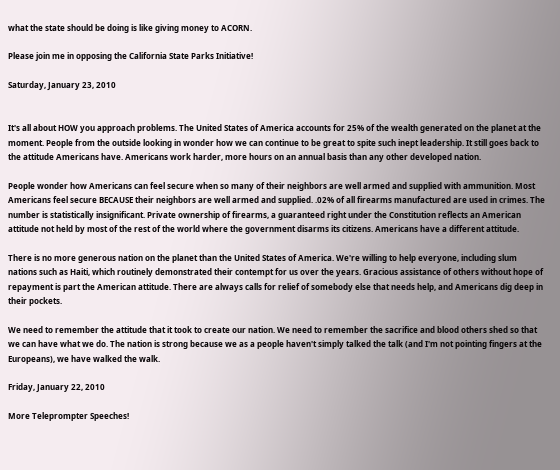what the state should be doing is like giving money to ACORN.

Please join me in opposing the California State Parks Initiative!

Saturday, January 23, 2010


It's all about HOW you approach problems. The United States of America accounts for 25% of the wealth generated on the planet at the moment. People from the outside looking in wonder how we can continue to be great to spite such inept leadership. It still goes back to the attitude Americans have. Americans work harder, more hours on an annual basis than any other developed nation.

People wonder how Americans can feel secure when so many of their neighbors are well armed and supplied with ammunition. Most Americans feel secure BECAUSE their neighbors are well armed and supplied. .02% of all firearms manufactured are used in crimes. The number is statistically insignificant. Private ownership of firearms, a guaranteed right under the Constitution reflects an American attitude not held by most of the rest of the world where the government disarms its citizens. Americans have a different attitude.

There is no more generous nation on the planet than the United States of America. We're willing to help everyone, including slum nations such as Haiti, which routinely demonstrated their contempt for us over the years. Gracious assistance of others without hope of repayment is part the American attitude. There are always calls for relief of somebody else that needs help, and Americans dig deep in their pockets.

We need to remember the attitude that it took to create our nation. We need to remember the sacrifice and blood others shed so that we can have what we do. The nation is strong because we as a people haven't simply talked the talk (and I'm not pointing fingers at the Europeans), we have walked the walk.

Friday, January 22, 2010

More Teleprompter Speeches!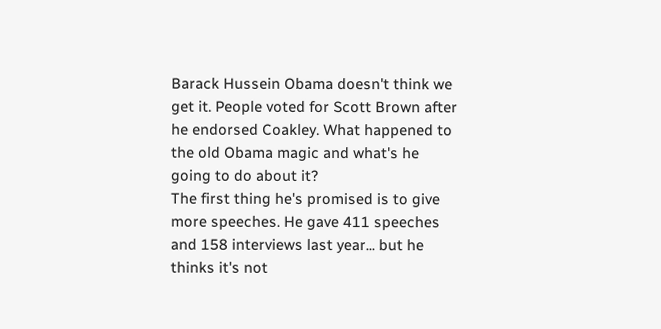Barack Hussein Obama doesn't think we get it. People voted for Scott Brown after he endorsed Coakley. What happened to the old Obama magic and what's he going to do about it?
The first thing he's promised is to give more speeches. He gave 411 speeches and 158 interviews last year... but he thinks it's not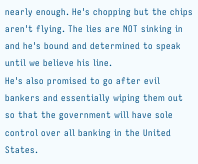nearly enough. He's chopping but the chips aren't flying. The lies are NOT sinking in and he's bound and determined to speak until we believe his line.
He's also promised to go after evil bankers and essentially wiping them out so that the government will have sole control over all banking in the United States.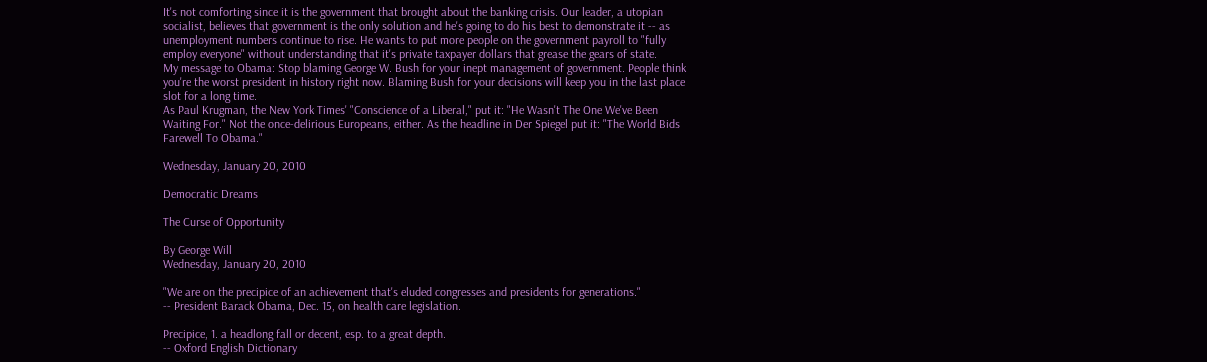It's not comforting since it is the government that brought about the banking crisis. Our leader, a utopian socialist, believes that government is the only solution and he's going to do his best to demonstrate it -- as unemployment numbers continue to rise. He wants to put more people on the government payroll to "fully employ everyone" without understanding that it's private taxpayer dollars that grease the gears of state.
My message to Obama: Stop blaming George W. Bush for your inept management of government. People think you're the worst president in history right now. Blaming Bush for your decisions will keep you in the last place slot for a long time.
As Paul Krugman, the New York Times' "Conscience of a Liberal," put it: "He Wasn't The One We've Been Waiting For." Not the once-delirious Europeans, either. As the headline in Der Spiegel put it: "The World Bids Farewell To Obama."

Wednesday, January 20, 2010

Democratic Dreams

The Curse of Opportunity

By George Will
Wednesday, January 20, 2010

"We are on the precipice of an achievement that's eluded congresses and presidents for generations."
-- President Barack Obama, Dec. 15, on health care legislation.

Precipice, 1. a headlong fall or decent, esp. to a great depth.
-- Oxford English Dictionary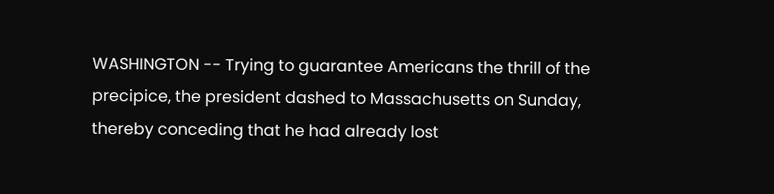WASHINGTON -- Trying to guarantee Americans the thrill of the precipice, the president dashed to Massachusetts on Sunday, thereby conceding that he had already lost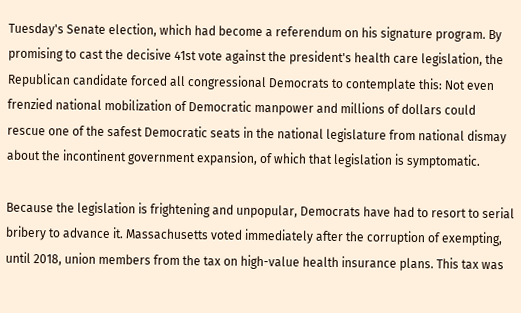Tuesday's Senate election, which had become a referendum on his signature program. By promising to cast the decisive 41st vote against the president's health care legislation, the Republican candidate forced all congressional Democrats to contemplate this: Not even frenzied national mobilization of Democratic manpower and millions of dollars could rescue one of the safest Democratic seats in the national legislature from national dismay about the incontinent government expansion, of which that legislation is symptomatic.

Because the legislation is frightening and unpopular, Democrats have had to resort to serial bribery to advance it. Massachusetts voted immediately after the corruption of exempting, until 2018, union members from the tax on high-value health insurance plans. This tax was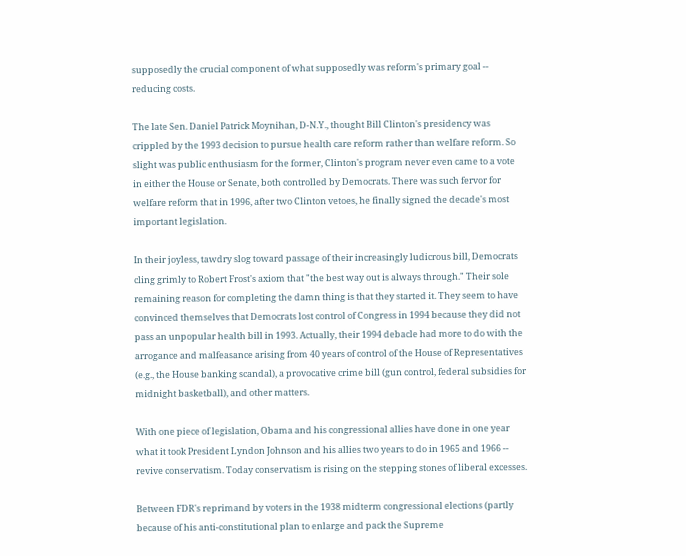supposedly the crucial component of what supposedly was reform's primary goal -- reducing costs.

The late Sen. Daniel Patrick Moynihan, D-N.Y., thought Bill Clinton's presidency was crippled by the 1993 decision to pursue health care reform rather than welfare reform. So slight was public enthusiasm for the former, Clinton's program never even came to a vote in either the House or Senate, both controlled by Democrats. There was such fervor for welfare reform that in 1996, after two Clinton vetoes, he finally signed the decade's most important legislation.

In their joyless, tawdry slog toward passage of their increasingly ludicrous bill, Democrats cling grimly to Robert Frost's axiom that "the best way out is always through." Their sole remaining reason for completing the damn thing is that they started it. They seem to have convinced themselves that Democrats lost control of Congress in 1994 because they did not pass an unpopular health bill in 1993. Actually, their 1994 debacle had more to do with the arrogance and malfeasance arising from 40 years of control of the House of Representatives (e.g., the House banking scandal), a provocative crime bill (gun control, federal subsidies for midnight basketball), and other matters.

With one piece of legislation, Obama and his congressional allies have done in one year what it took President Lyndon Johnson and his allies two years to do in 1965 and 1966 -- revive conservatism. Today conservatism is rising on the stepping stones of liberal excesses.

Between FDR's reprimand by voters in the 1938 midterm congressional elections (partly because of his anti-constitutional plan to enlarge and pack the Supreme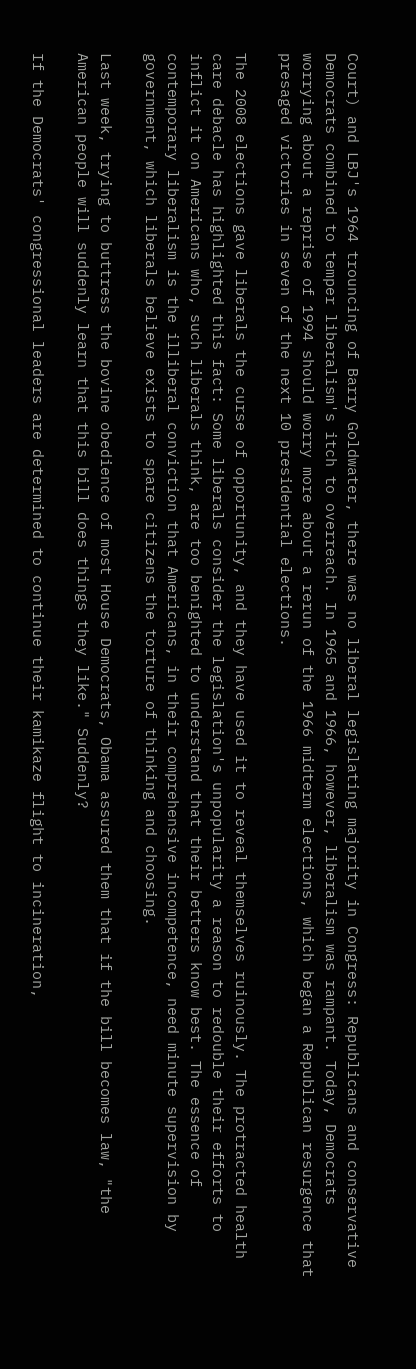Court) and LBJ's 1964 trouncing of Barry Goldwater, there was no liberal legislating majority in Congress: Republicans and conservative Democrats combined to temper liberalism's itch to overreach. In 1965 and 1966, however, liberalism was rampant. Today, Democrats worrying about a reprise of 1994 should worry more about a rerun of the 1966 midterm elections, which began a Republican resurgence that presaged victories in seven of the next 10 presidential elections.

The 2008 elections gave liberals the curse of opportunity, and they have used it to reveal themselves ruinously. The protracted health care debacle has highlighted this fact: Some liberals consider the legislation's unpopularity a reason to redouble their efforts to inflict it on Americans who, such liberals think, are too benighted to understand that their betters know best. The essence of contemporary liberalism is the illiberal conviction that Americans, in their comprehensive incompetence, need minute supervision by government, which liberals believe exists to spare citizens the torture of thinking and choosing.

Last week, trying to buttress the bovine obedience of most House Democrats, Obama assured them that if the bill becomes law, "the American people will suddenly learn that this bill does things they like." Suddenly?

If the Democrats' congressional leaders are determined to continue their kamikaze flight to incineration,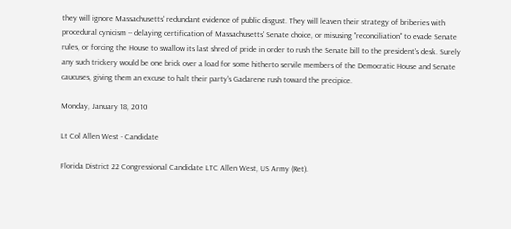they will ignore Massachusetts' redundant evidence of public disgust. They will leaven their strategy of briberies with procedural cynicism -- delaying certification of Massachusetts' Senate choice, or misusing "reconciliation" to evade Senate rules, or forcing the House to swallow its last shred of pride in order to rush the Senate bill to the president's desk. Surely any such trickery would be one brick over a load for some hitherto servile members of the Democratic House and Senate caucuses, giving them an excuse to halt their party's Gadarene rush toward the precipice.

Monday, January 18, 2010

Lt Col Allen West - Candidate

Florida District 22 Congressional Candidate LTC Allen West, US Army (Ret).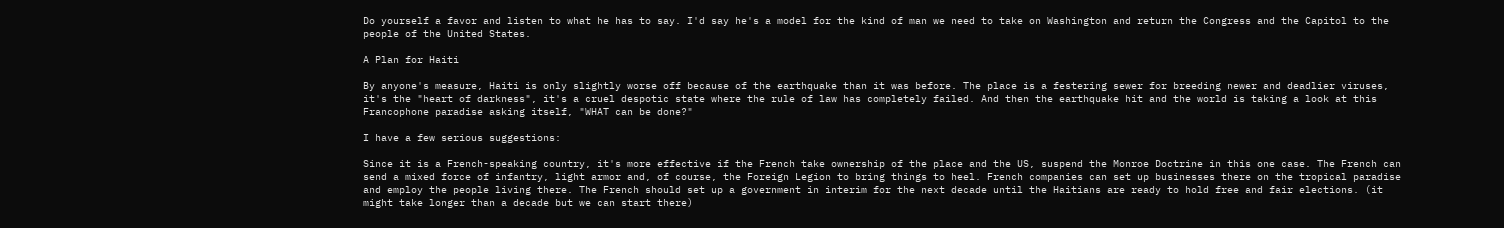Do yourself a favor and listen to what he has to say. I'd say he's a model for the kind of man we need to take on Washington and return the Congress and the Capitol to the people of the United States.

A Plan for Haiti

By anyone's measure, Haiti is only slightly worse off because of the earthquake than it was before. The place is a festering sewer for breeding newer and deadlier viruses, it's the "heart of darkness", it's a cruel despotic state where the rule of law has completely failed. And then the earthquake hit and the world is taking a look at this Francophone paradise asking itself, "WHAT can be done?"

I have a few serious suggestions:

Since it is a French-speaking country, it's more effective if the French take ownership of the place and the US, suspend the Monroe Doctrine in this one case. The French can send a mixed force of infantry, light armor and, of course, the Foreign Legion to bring things to heel. French companies can set up businesses there on the tropical paradise and employ the people living there. The French should set up a government in interim for the next decade until the Haitians are ready to hold free and fair elections. (it might take longer than a decade but we can start there)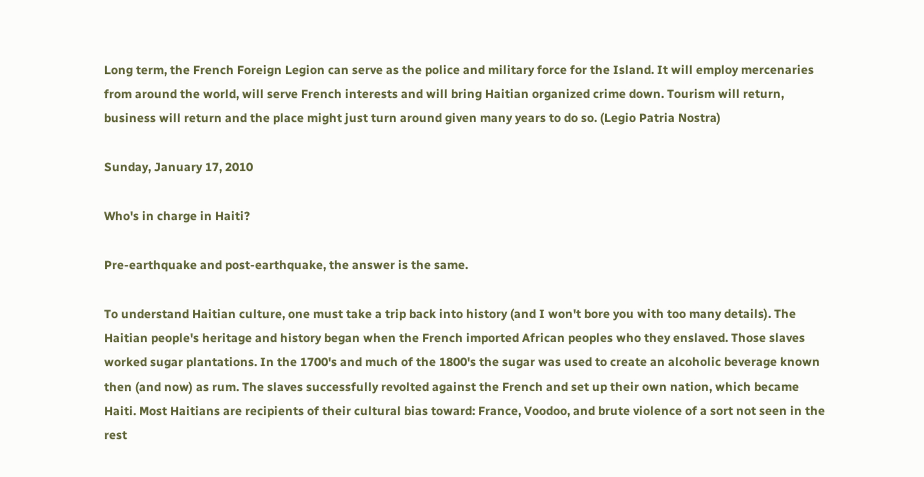Long term, the French Foreign Legion can serve as the police and military force for the Island. It will employ mercenaries from around the world, will serve French interests and will bring Haitian organized crime down. Tourism will return, business will return and the place might just turn around given many years to do so. (Legio Patria Nostra)

Sunday, January 17, 2010

Who's in charge in Haiti?

Pre-earthquake and post-earthquake, the answer is the same.

To understand Haitian culture, one must take a trip back into history (and I won't bore you with too many details). The Haitian people's heritage and history began when the French imported African peoples who they enslaved. Those slaves worked sugar plantations. In the 1700's and much of the 1800's the sugar was used to create an alcoholic beverage known then (and now) as rum. The slaves successfully revolted against the French and set up their own nation, which became Haiti. Most Haitians are recipients of their cultural bias toward: France, Voodoo, and brute violence of a sort not seen in the rest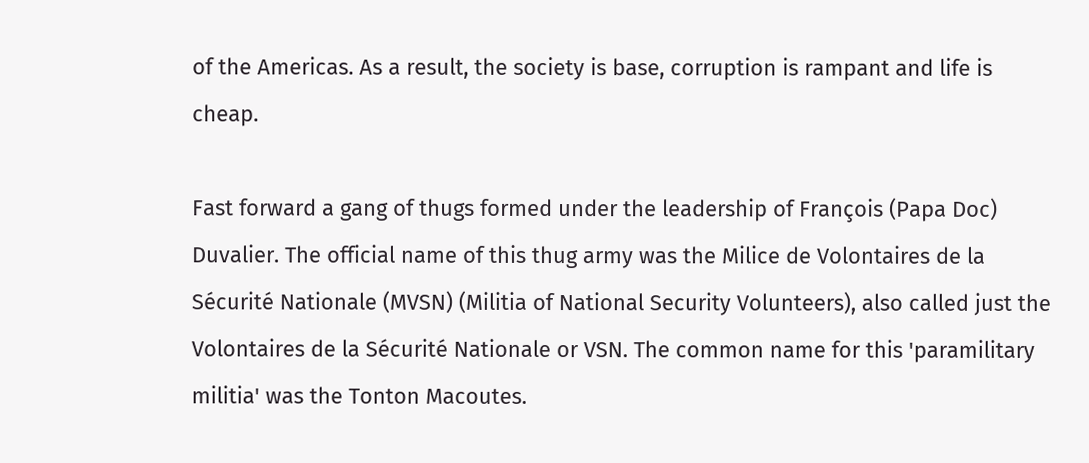of the Americas. As a result, the society is base, corruption is rampant and life is cheap.

Fast forward a gang of thugs formed under the leadership of François (Papa Doc) Duvalier. The official name of this thug army was the Milice de Volontaires de la Sécurité Nationale (MVSN) (Militia of National Security Volunteers), also called just the Volontaires de la Sécurité Nationale or VSN. The common name for this 'paramilitary militia' was the Tonton Macoutes.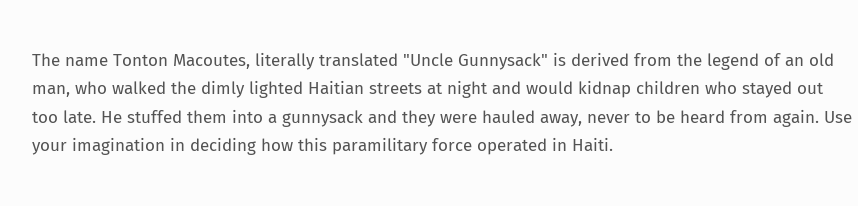The name Tonton Macoutes, literally translated "Uncle Gunnysack" is derived from the legend of an old man, who walked the dimly lighted Haitian streets at night and would kidnap children who stayed out too late. He stuffed them into a gunnysack and they were hauled away, never to be heard from again. Use your imagination in deciding how this paramilitary force operated in Haiti.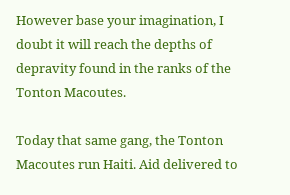However base your imagination, I doubt it will reach the depths of depravity found in the ranks of the Tonton Macoutes.

Today that same gang, the Tonton Macoutes run Haiti. Aid delivered to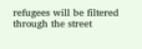refugees will be filtered through the street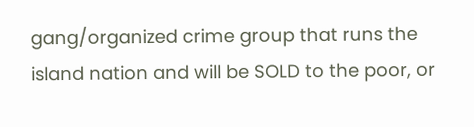gang/organized crime group that runs the island nation and will be SOLD to the poor, or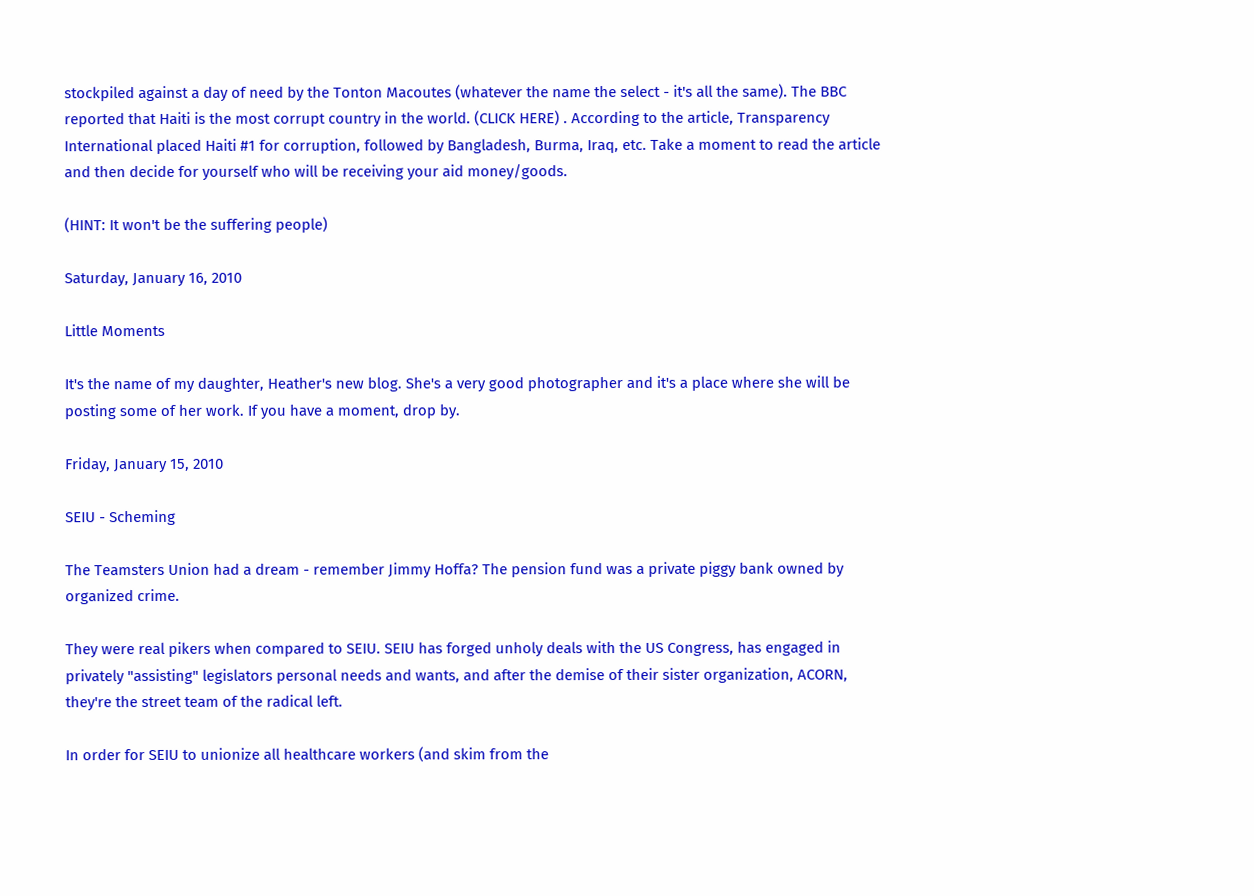stockpiled against a day of need by the Tonton Macoutes (whatever the name the select - it's all the same). The BBC reported that Haiti is the most corrupt country in the world. (CLICK HERE) . According to the article, Transparency International placed Haiti #1 for corruption, followed by Bangladesh, Burma, Iraq, etc. Take a moment to read the article and then decide for yourself who will be receiving your aid money/goods.

(HINT: It won't be the suffering people)

Saturday, January 16, 2010

Little Moments

It's the name of my daughter, Heather's new blog. She's a very good photographer and it's a place where she will be posting some of her work. If you have a moment, drop by.

Friday, January 15, 2010

SEIU - Scheming

The Teamsters Union had a dream - remember Jimmy Hoffa? The pension fund was a private piggy bank owned by organized crime.

They were real pikers when compared to SEIU. SEIU has forged unholy deals with the US Congress, has engaged in privately "assisting" legislators personal needs and wants, and after the demise of their sister organization, ACORN, they're the street team of the radical left.

In order for SEIU to unionize all healthcare workers (and skim from the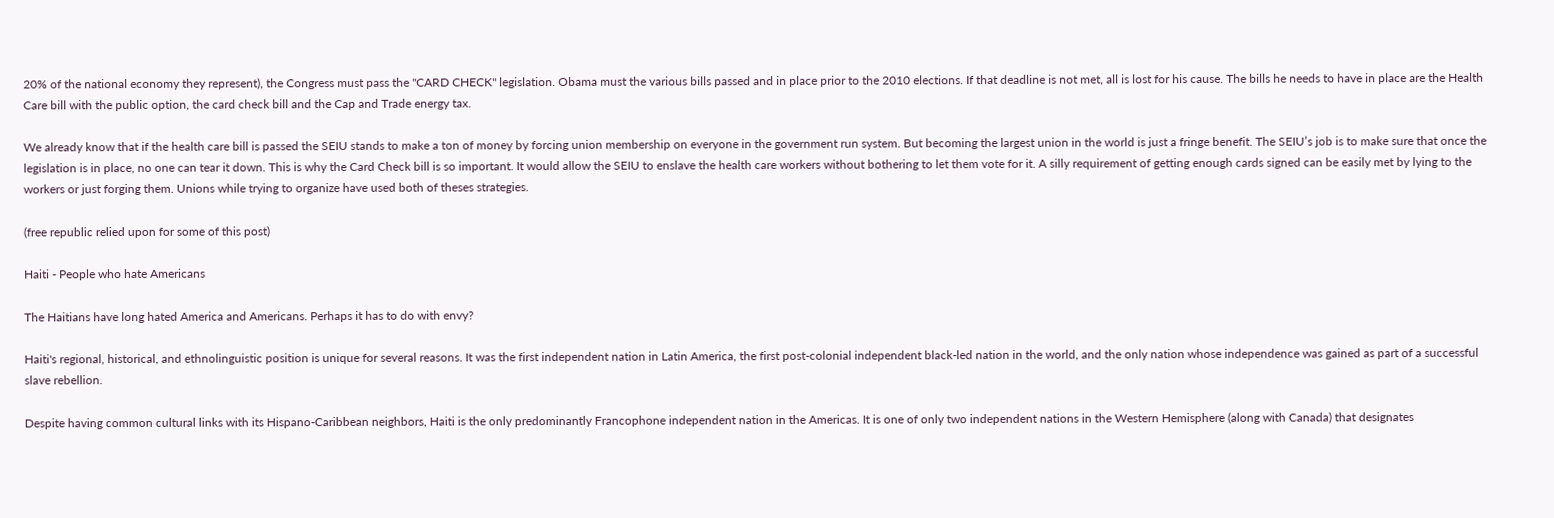20% of the national economy they represent), the Congress must pass the "CARD CHECK" legislation. Obama must the various bills passed and in place prior to the 2010 elections. If that deadline is not met, all is lost for his cause. The bills he needs to have in place are the Health Care bill with the public option, the card check bill and the Cap and Trade energy tax.

We already know that if the health care bill is passed the SEIU stands to make a ton of money by forcing union membership on everyone in the government run system. But becoming the largest union in the world is just a fringe benefit. The SEIU’s job is to make sure that once the legislation is in place, no one can tear it down. This is why the Card Check bill is so important. It would allow the SEIU to enslave the health care workers without bothering to let them vote for it. A silly requirement of getting enough cards signed can be easily met by lying to the workers or just forging them. Unions while trying to organize have used both of theses strategies.

(free republic relied upon for some of this post)

Haiti - People who hate Americans

The Haitians have long hated America and Americans. Perhaps it has to do with envy?

Haiti's regional, historical, and ethnolinguistic position is unique for several reasons. It was the first independent nation in Latin America, the first post-colonial independent black-led nation in the world, and the only nation whose independence was gained as part of a successful slave rebellion.

Despite having common cultural links with its Hispano-Caribbean neighbors, Haiti is the only predominantly Francophone independent nation in the Americas. It is one of only two independent nations in the Western Hemisphere (along with Canada) that designates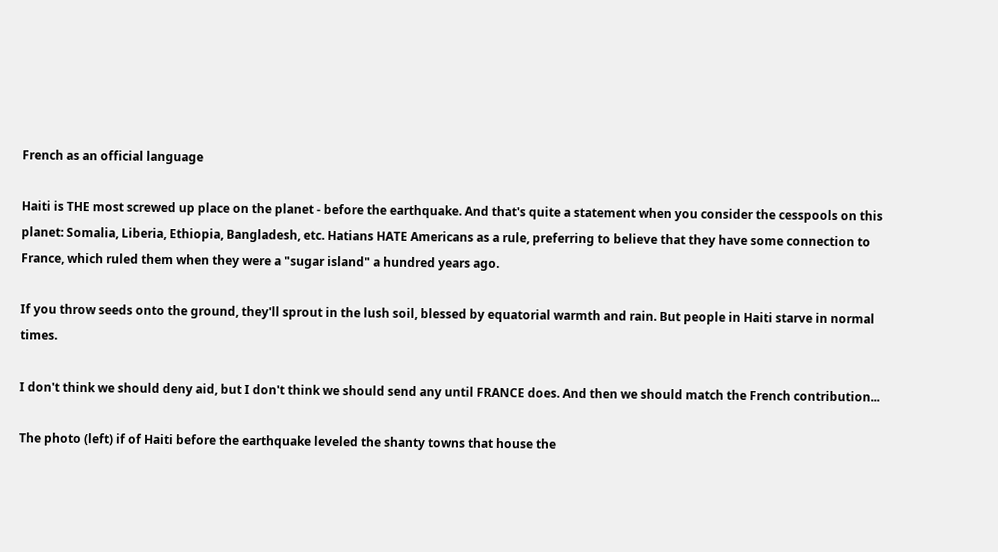French as an official language

Haiti is THE most screwed up place on the planet - before the earthquake. And that's quite a statement when you consider the cesspools on this planet: Somalia, Liberia, Ethiopia, Bangladesh, etc. Hatians HATE Americans as a rule, preferring to believe that they have some connection to France, which ruled them when they were a "sugar island" a hundred years ago.

If you throw seeds onto the ground, they'll sprout in the lush soil, blessed by equatorial warmth and rain. But people in Haiti starve in normal times.

I don't think we should deny aid, but I don't think we should send any until FRANCE does. And then we should match the French contribution...

The photo (left) if of Haiti before the earthquake leveled the shanty towns that house the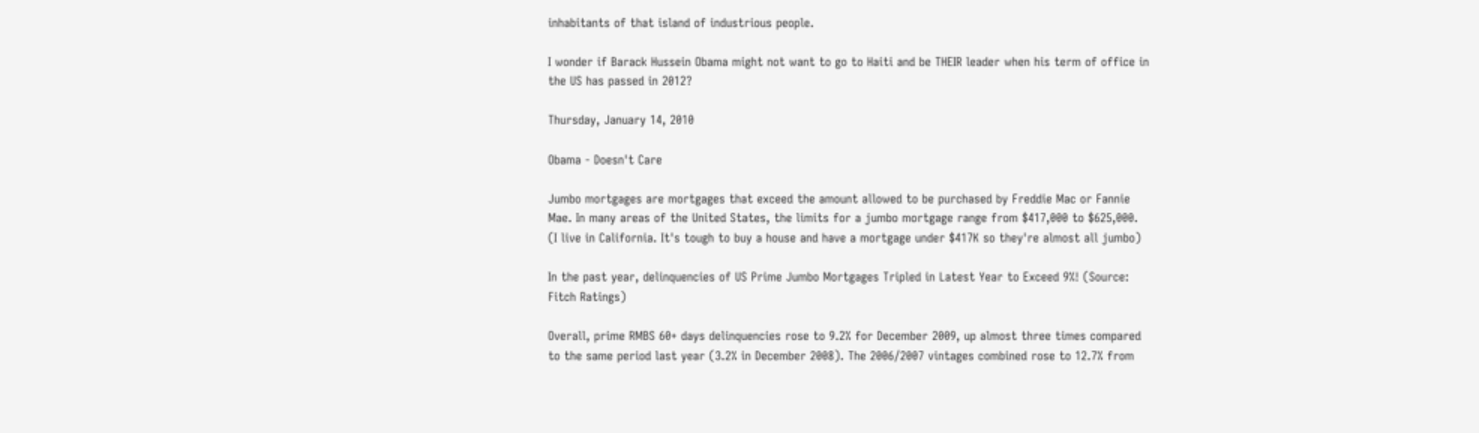inhabitants of that island of industrious people.

I wonder if Barack Hussein Obama might not want to go to Haiti and be THEIR leader when his term of office in the US has passed in 2012?

Thursday, January 14, 2010

Obama - Doesn't Care

Jumbo mortgages are mortgages that exceed the amount allowed to be purchased by Freddie Mac or Fannie Mae. In many areas of the United States, the limits for a jumbo mortgage range from $417,000 to $625,000.  (I live in California. It's tough to buy a house and have a mortgage under $417K so they're almost all jumbo)

In the past year, delinquencies of US Prime Jumbo Mortgages Tripled in Latest Year to Exceed 9%! (Source: Fitch Ratings)

Overall, prime RMBS 60+ days delinquencies rose to 9.2% for December 2009, up almost three times compared to the same period last year (3.2% in December 2008). The 2006/2007 vintages combined rose to 12.7% from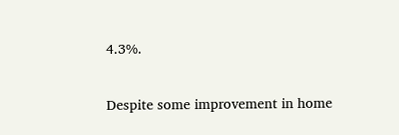4.3%.

Despite some improvement in home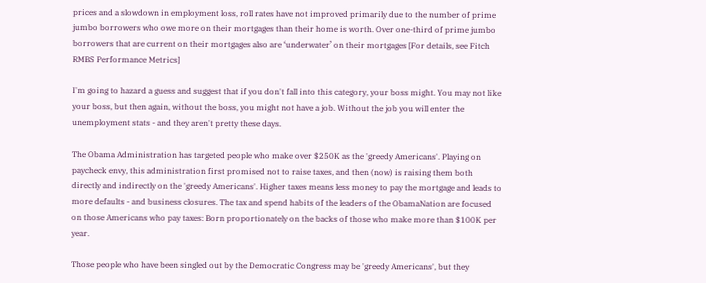prices and a slowdown in employment loss, roll rates have not improved primarily due to the number of prime jumbo borrowers who owe more on their mortgages than their home is worth. Over one-third of prime jumbo borrowers that are current on their mortgages also are ‘underwater’ on their mortgages [For details, see Fitch RMBS Performance Metrics]

I'm going to hazard a guess and suggest that if you don't fall into this category, your boss might. You may not like your boss, but then again, without the boss, you might not have a job. Without the job you will enter the unemployment stats - and they aren't pretty these days.

The Obama Administration has targeted people who make over $250K as the 'greedy Americans'. Playing on paycheck envy, this administration first promised not to raise taxes, and then (now) is raising them both directly and indirectly on the 'greedy Americans'. Higher taxes means less money to pay the mortgage and leads to more defaults - and business closures. The tax and spend habits of the leaders of the ObamaNation are focused on those Americans who pay taxes: Born proportionately on the backs of those who make more than $100K per year.

Those people who have been singled out by the Democratic Congress may be 'greedy Americans', but they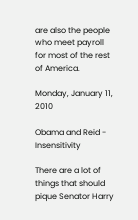are also the people who meet payroll for most of the rest of America.

Monday, January 11, 2010

Obama and Reid - Insensitivity

There are a lot of things that should pique Senator Harry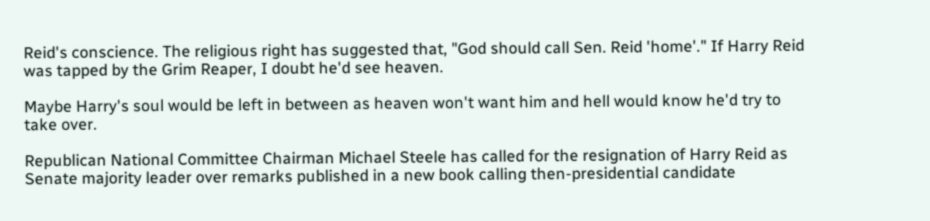Reid's conscience. The religious right has suggested that, "God should call Sen. Reid 'home'." If Harry Reid was tapped by the Grim Reaper, I doubt he'd see heaven.

Maybe Harry's soul would be left in between as heaven won't want him and hell would know he'd try to take over.

Republican National Committee Chairman Michael Steele has called for the resignation of Harry Reid as Senate majority leader over remarks published in a new book calling then-presidential candidate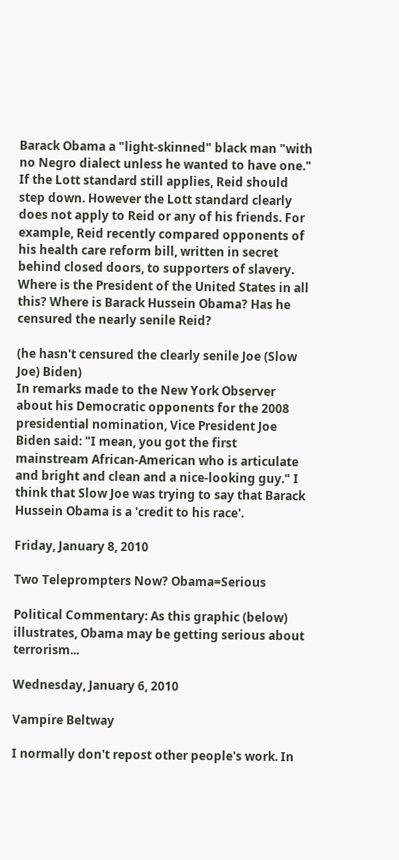Barack Obama a "light-skinned" black man "with no Negro dialect unless he wanted to have one." If the Lott standard still applies, Reid should step down. However the Lott standard clearly does not apply to Reid or any of his friends. For example, Reid recently compared opponents of his health care reform bill, written in secret behind closed doors, to supporters of slavery. Where is the President of the United States in all this? Where is Barack Hussein Obama? Has he censured the nearly senile Reid?

(he hasn't censured the clearly senile Joe (Slow Joe) Biden)
In remarks made to the New York Observer about his Democratic opponents for the 2008 presidential nomination, Vice President Joe Biden said: "I mean, you got the first mainstream African-American who is articulate and bright and clean and a nice-looking guy." I think that Slow Joe was trying to say that Barack Hussein Obama is a 'credit to his race'.

Friday, January 8, 2010

Two Teleprompters Now? Obama=Serious

Political Commentary: As this graphic (below) illustrates, Obama may be getting serious about terrorism...

Wednesday, January 6, 2010

Vampire Beltway

I normally don't repost other people's work. In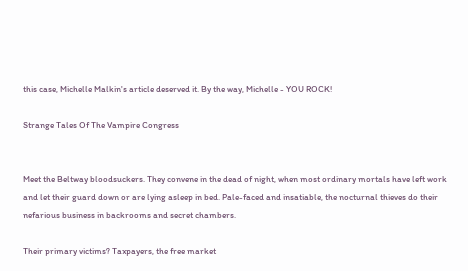this case, Michelle Malkin's article deserved it. By the way, Michelle - YOU ROCK!

Strange Tales Of The Vampire Congress


Meet the Beltway bloodsuckers. They convene in the dead of night, when most ordinary mortals have left work and let their guard down or are lying asleep in bed. Pale-faced and insatiable, the nocturnal thieves do their nefarious business in backrooms and secret chambers.

Their primary victims? Taxpayers, the free market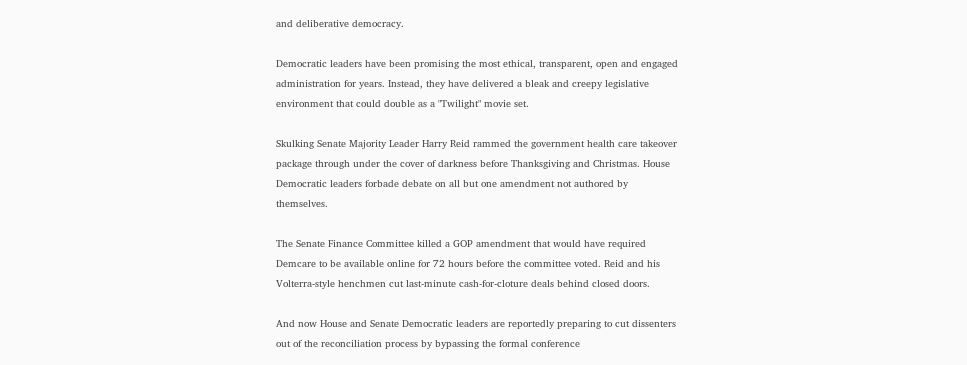and deliberative democracy.

Democratic leaders have been promising the most ethical, transparent, open and engaged administration for years. Instead, they have delivered a bleak and creepy legislative environment that could double as a "Twilight" movie set.

Skulking Senate Majority Leader Harry Reid rammed the government health care takeover package through under the cover of darkness before Thanksgiving and Christmas. House Democratic leaders forbade debate on all but one amendment not authored by themselves.

The Senate Finance Committee killed a GOP amendment that would have required Demcare to be available online for 72 hours before the committee voted. Reid and his Volterra-style henchmen cut last-minute cash-for-cloture deals behind closed doors.

And now House and Senate Democratic leaders are reportedly preparing to cut dissenters out of the reconciliation process by bypassing the formal conference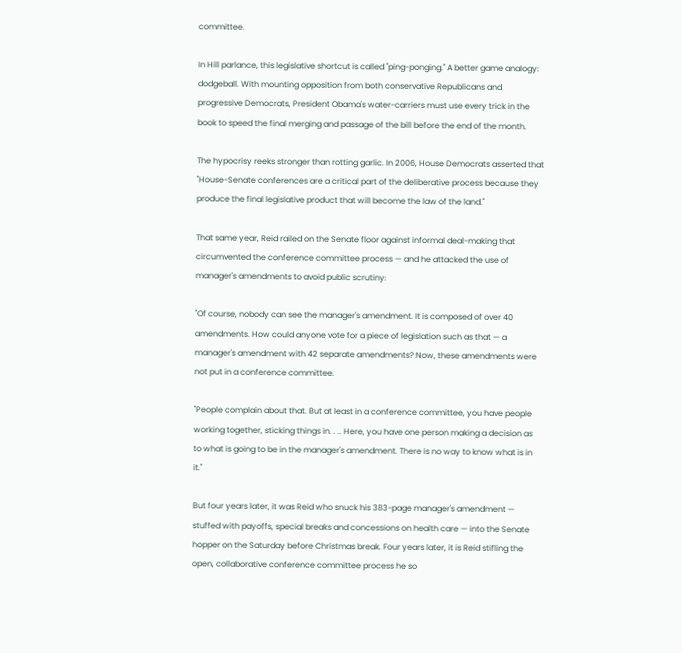committee.

In Hill parlance, this legislative shortcut is called "ping-ponging." A better game analogy: dodgeball. With mounting opposition from both conservative Republicans and progressive Democrats, President Obama's water-carriers must use every trick in the book to speed the final merging and passage of the bill before the end of the month.

The hypocrisy reeks stronger than rotting garlic. In 2006, House Democrats asserted that "House-Senate conferences are a critical part of the deliberative process because they produce the final legislative product that will become the law of the land."

That same year, Reid railed on the Senate floor against informal deal-making that circumvented the conference committee process — and he attacked the use of manager's amendments to avoid public scrutiny:

"Of course, nobody can see the manager's amendment. It is composed of over 40 amendments. How could anyone vote for a piece of legislation such as that — a manager's amendment with 42 separate amendments? Now, these amendments were not put in a conference committee.

"People complain about that. But at least in a conference committee, you have people working together, sticking things in. . .. Here, you have one person making a decision as to what is going to be in the manager's amendment. There is no way to know what is in it."

But four years later, it was Reid who snuck his 383-page manager's amendment — stuffed with payoffs, special breaks and concessions on health care — into the Senate hopper on the Saturday before Christmas break. Four years later, it is Reid stifling the open, collaborative conference committee process he so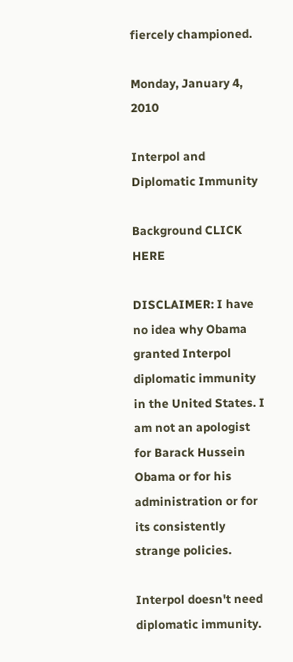fiercely championed.

Monday, January 4, 2010

Interpol and Diplomatic Immunity

Background CLICK HERE

DISCLAIMER: I have no idea why Obama granted Interpol diplomatic immunity in the United States. I am not an apologist for Barack Hussein Obama or for his administration or for its consistently strange policies.

Interpol doesn't need diplomatic immunity.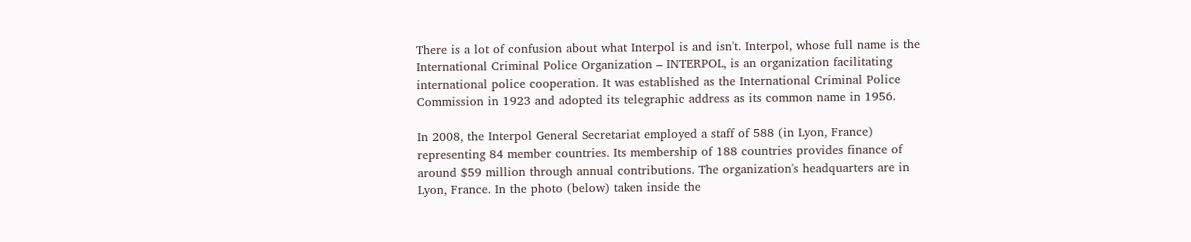There is a lot of confusion about what Interpol is and isn't. Interpol, whose full name is the International Criminal Police Organization – INTERPOL, is an organization facilitating international police cooperation. It was established as the International Criminal Police Commission in 1923 and adopted its telegraphic address as its common name in 1956.

In 2008, the Interpol General Secretariat employed a staff of 588 (in Lyon, France) representing 84 member countries. Its membership of 188 countries provides finance of around $59 million through annual contributions. The organization's headquarters are in Lyon, France. In the photo (below) taken inside the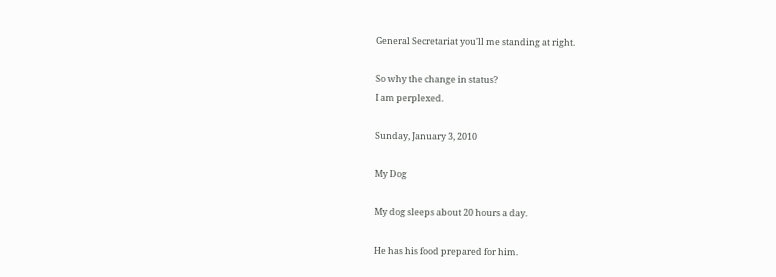General Secretariat you'll me standing at right.

So why the change in status?
I am perplexed.

Sunday, January 3, 2010

My Dog

My dog sleeps about 20 hours a day.

He has his food prepared for him.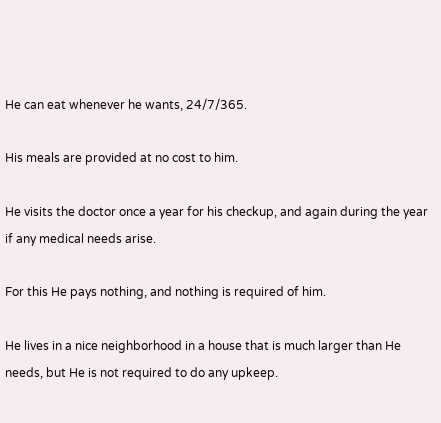He can eat whenever he wants, 24/7/365.

His meals are provided at no cost to him.

He visits the doctor once a year for his checkup, and again during the year if any medical needs arise.

For this He pays nothing, and nothing is required of him.

He lives in a nice neighborhood in a house that is much larger than He needs, but He is not required to do any upkeep.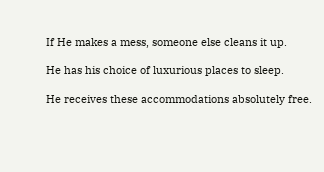If He makes a mess, someone else cleans it up.

He has his choice of luxurious places to sleep.

He receives these accommodations absolutely free.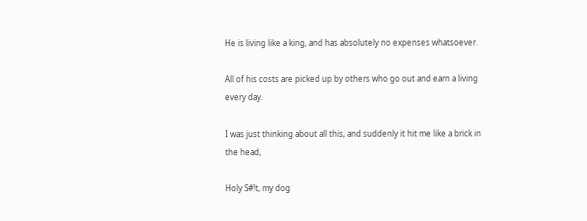He is living like a king, and has absolutely no expenses whatsoever.

All of his costs are picked up by others who go out and earn a living every day.

I was just thinking about all this, and suddenly it hit me like a brick in the head,

Holy S#!t, my dog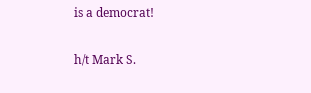is a democrat!

h/t Mark S.